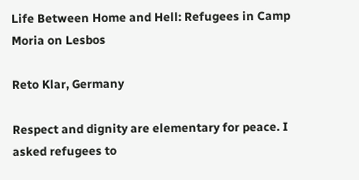Life Between Home and Hell: Refugees in Camp Moria on Lesbos

Reto Klar, Germany

Respect and dignity are elementary for peace. I asked refugees to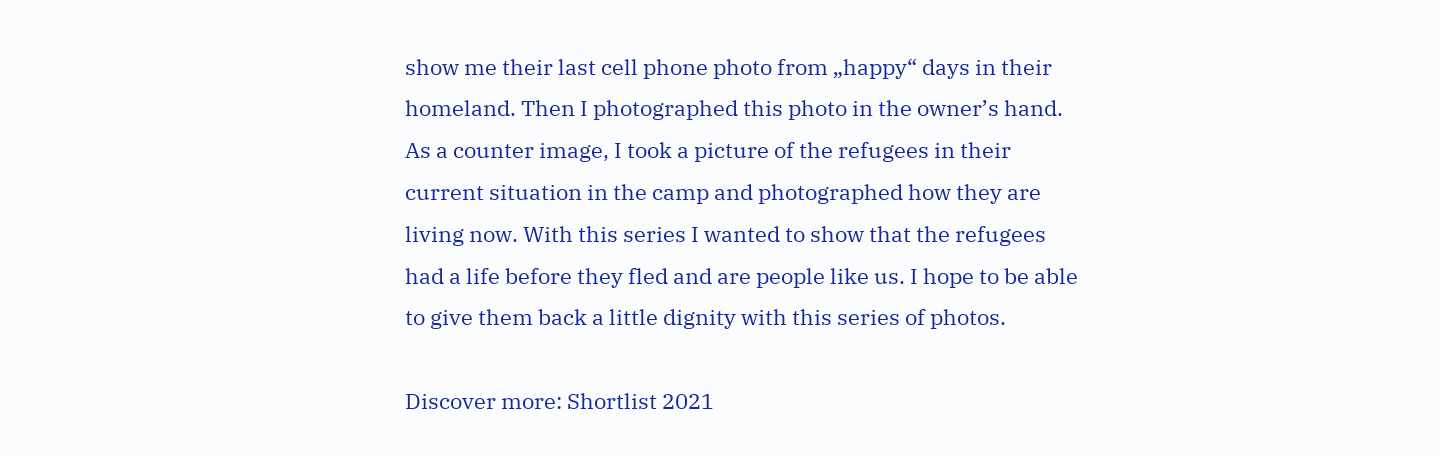show me their last cell phone photo from „happy“ days in their homeland. Then I photographed this photo in the owner’s hand. As a counter image, I took a picture of the refugees in their current situation in the camp and photographed how they are living now. With this series I wanted to show that the refugees had a life before they fled and are people like us. I hope to be able to give them back a little dignity with this series of photos.

Discover more: Shortlist 2021